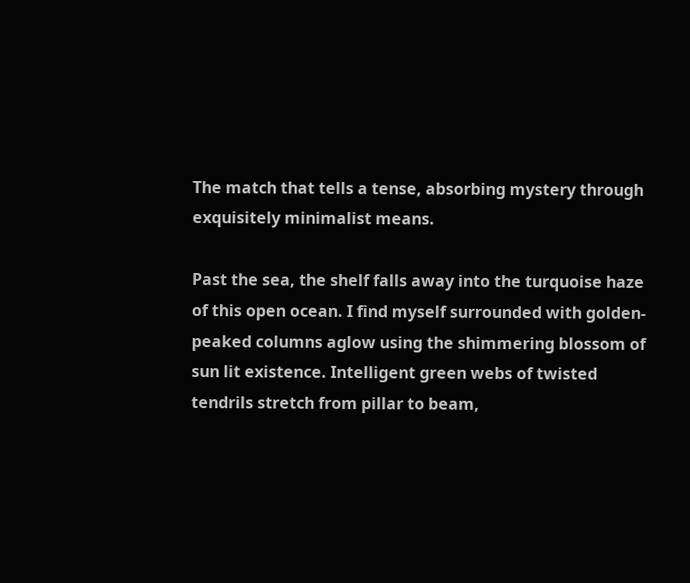The match that tells a tense, absorbing mystery through exquisitely minimalist means.

Past the sea, the shelf falls away into the turquoise haze of this open ocean. I find myself surrounded with golden-peaked columns aglow using the shimmering blossom of sun lit existence. Intelligent green webs of twisted tendrils stretch from pillar to beam,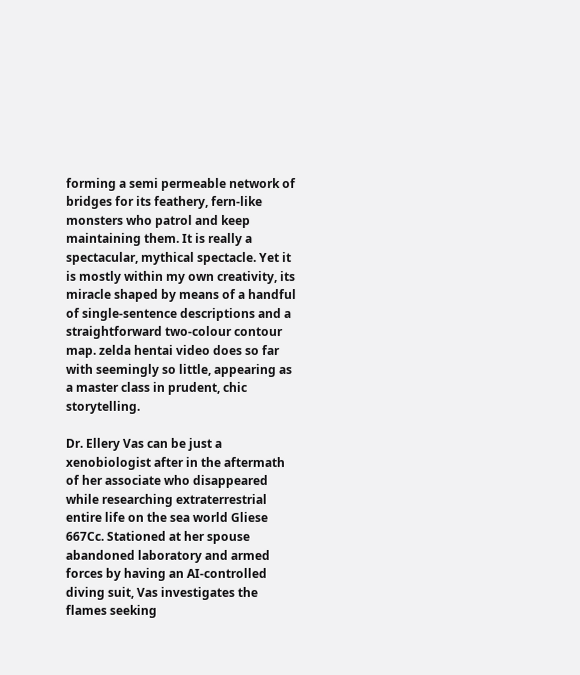forming a semi permeable network of bridges for its feathery, fern-like monsters who patrol and keep maintaining them. It is really a spectacular, mythical spectacle. Yet it is mostly within my own creativity, its miracle shaped by means of a handful of single-sentence descriptions and a straightforward two-colour contour map. zelda hentai video does so far with seemingly so little, appearing as a master class in prudent, chic storytelling.

Dr. Ellery Vas can be just a xenobiologist after in the aftermath of her associate who disappeared while researching extraterrestrial entire life on the sea world Gliese 667Cc. Stationed at her spouse abandoned laboratory and armed forces by having an AI-controlled diving suit, Vas investigates the flames seeking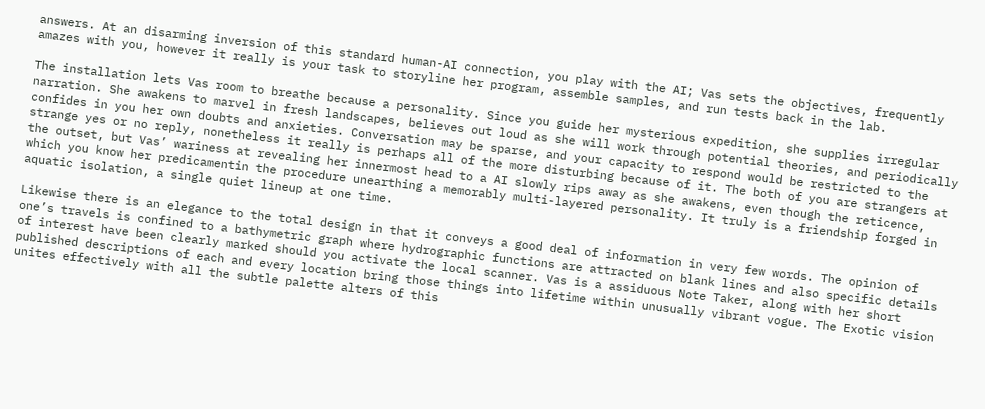answers. At an disarming inversion of this standard human-AI connection, you play with the AI; Vas sets the objectives, frequently amazes with you, however it really is your task to storyline her program, assemble samples, and run tests back in the lab.

The installation lets Vas room to breathe because a personality. Since you guide her mysterious expedition, she supplies irregular narration. She awakens to marvel in fresh landscapes, believes out loud as she will work through potential theories, and periodically confides in you her own doubts and anxieties. Conversation may be sparse, and your capacity to respond would be restricted to the strange yes or no reply, nonetheless it really is perhaps all of the more disturbing because of it. The both of you are strangers at the outset, but Vas’ wariness at revealing her innermost head to a AI slowly rips away as she awakens, even though the reticence, which you know her predicamentin the procedure unearthing a memorably multi-layered personality. It truly is a friendship forged in aquatic isolation, a single quiet lineup at one time.

Likewise there is an elegance to the total design in that it conveys a good deal of information in very few words. The opinion of one’s travels is confined to a bathymetric graph where hydrographic functions are attracted on blank lines and also specific details of interest have been clearly marked should you activate the local scanner. Vas is a assiduous Note Taker, along with her short published descriptions of each and every location bring those things into lifetime within unusually vibrant vogue. The Exotic vision unites effectively with all the subtle palette alters of this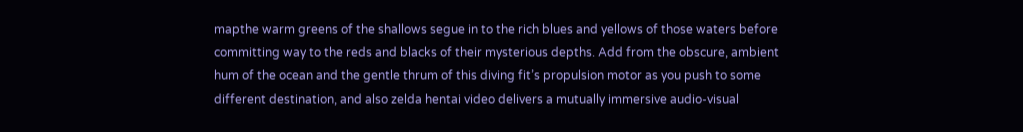mapthe warm greens of the shallows segue in to the rich blues and yellows of those waters before committing way to the reds and blacks of their mysterious depths. Add from the obscure, ambient hum of the ocean and the gentle thrum of this diving fit’s propulsion motor as you push to some different destination, and also zelda hentai video delivers a mutually immersive audio-visual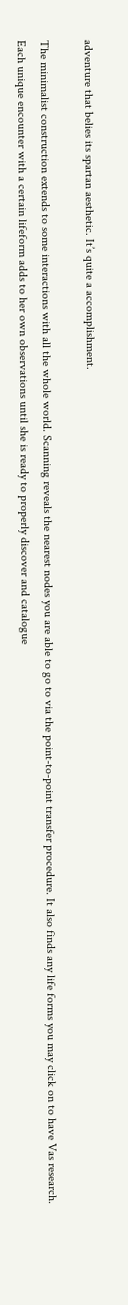adventure that belies its spartan aesthetic. It’s quite a accomplishment.

The minimalist construction extends to some interactions with all the whole world. Scanning reveals the nearest nodes you are able to go to via the point-to-point transfer procedure. It also finds any life forms you may click on to have Vas research. Each unique encounter with a certain lifeform adds to her own observations until she is ready to properly discover and catalogue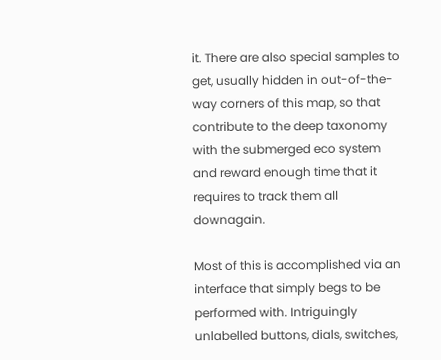it. There are also special samples to get, usually hidden in out-of-the-way corners of this map, so that contribute to the deep taxonomy with the submerged eco system and reward enough time that it requires to track them all downagain.

Most of this is accomplished via an interface that simply begs to be performed with. Intriguingly unlabelled buttons, dials, switches,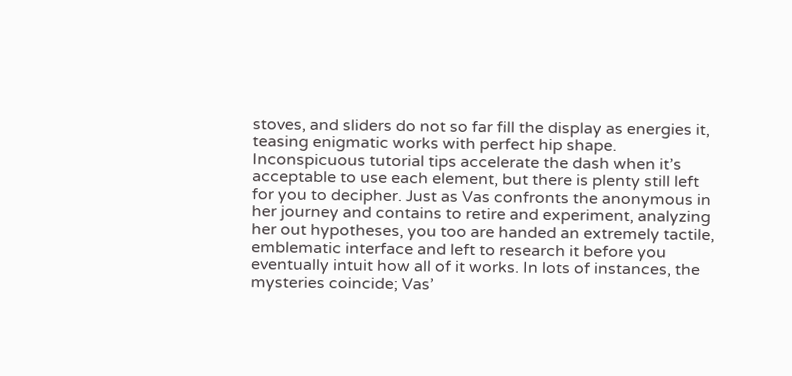stoves, and sliders do not so far fill the display as energies it, teasing enigmatic works with perfect hip shape. Inconspicuous tutorial tips accelerate the dash when it’s acceptable to use each element, but there is plenty still left for you to decipher. Just as Vas confronts the anonymous in her journey and contains to retire and experiment, analyzing her out hypotheses, you too are handed an extremely tactile, emblematic interface and left to research it before you eventually intuit how all of it works. In lots of instances, the mysteries coincide; Vas’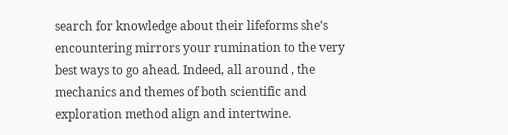search for knowledge about their lifeforms she’s encountering mirrors your rumination to the very best ways to go ahead. Indeed, all around , the mechanics and themes of both scientific and exploration method align and intertwine.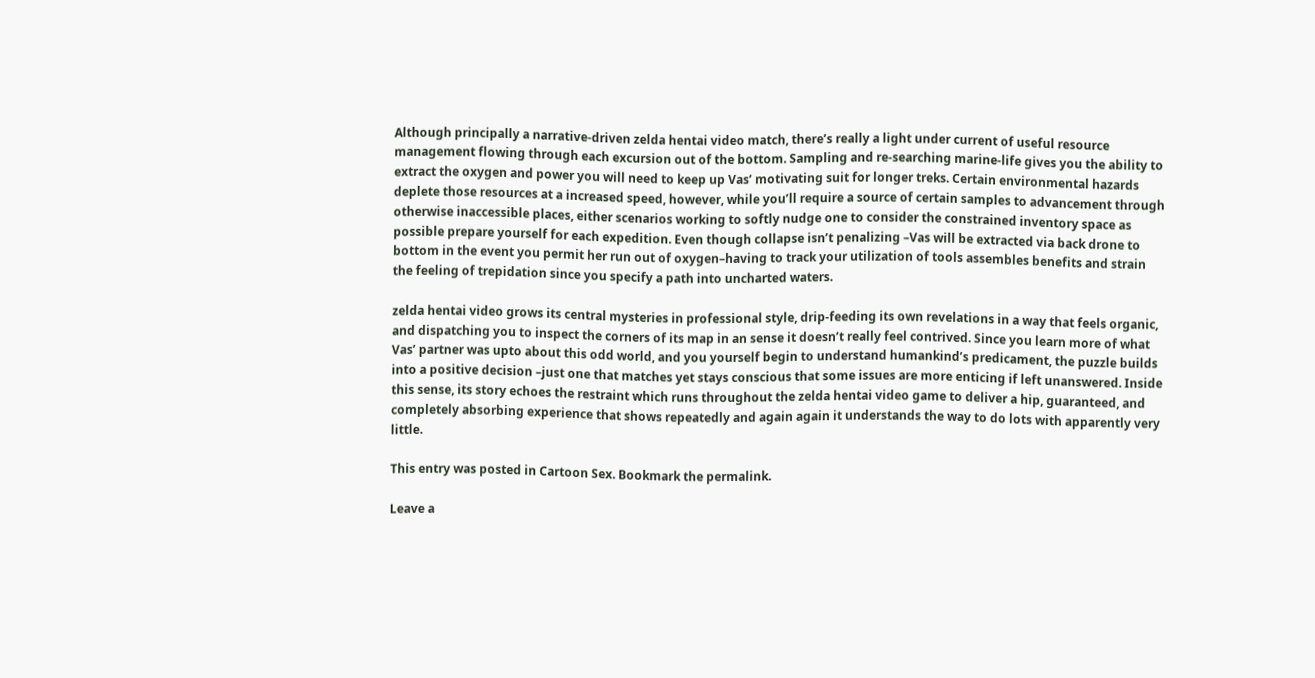Although principally a narrative-driven zelda hentai video match, there’s really a light under current of useful resource management flowing through each excursion out of the bottom. Sampling and re-searching marine-life gives you the ability to extract the oxygen and power you will need to keep up Vas’ motivating suit for longer treks. Certain environmental hazards deplete those resources at a increased speed, however, while you’ll require a source of certain samples to advancement through otherwise inaccessible places, either scenarios working to softly nudge one to consider the constrained inventory space as possible prepare yourself for each expedition. Even though collapse isn’t penalizing –Vas will be extracted via back drone to bottom in the event you permit her run out of oxygen–having to track your utilization of tools assembles benefits and strain the feeling of trepidation since you specify a path into uncharted waters.

zelda hentai video grows its central mysteries in professional style, drip-feeding its own revelations in a way that feels organic, and dispatching you to inspect the corners of its map in an sense it doesn’t really feel contrived. Since you learn more of what Vas’ partner was upto about this odd world, and you yourself begin to understand humankind’s predicament, the puzzle builds into a positive decision –just one that matches yet stays conscious that some issues are more enticing if left unanswered. Inside this sense, its story echoes the restraint which runs throughout the zelda hentai video game to deliver a hip, guaranteed, and completely absorbing experience that shows repeatedly and again again it understands the way to do lots with apparently very little.

This entry was posted in Cartoon Sex. Bookmark the permalink.

Leave a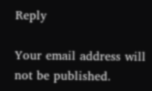Reply

Your email address will not be published.